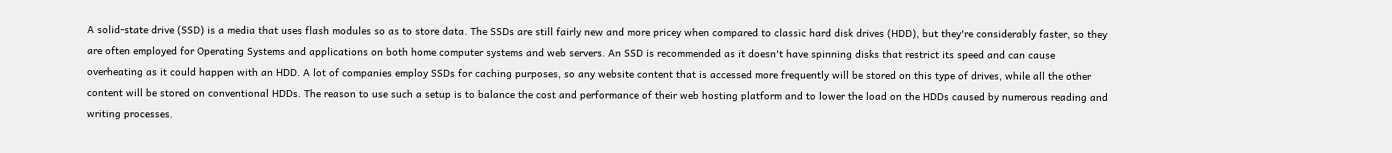A solid-state drive (SSD) is a media that uses flash modules so as to store data. The SSDs are still fairly new and more pricey when compared to classic hard disk drives (HDD), but they're considerably faster, so they are often employed for Operating Systems and applications on both home computer systems and web servers. An SSD is recommended as it doesn't have spinning disks that restrict its speed and can cause overheating as it could happen with an HDD. A lot of companies employ SSDs for caching purposes, so any website content that is accessed more frequently will be stored on this type of drives, while all the other content will be stored on conventional HDDs. The reason to use such a setup is to balance the cost and performance of their web hosting platform and to lower the load on the HDDs caused by numerous reading and writing processes.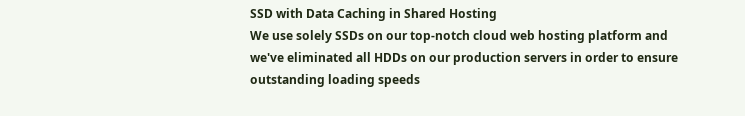SSD with Data Caching in Shared Hosting
We use solely SSDs on our top-notch cloud web hosting platform and we've eliminated all HDDs on our production servers in order to ensure outstanding loading speeds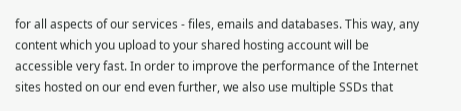for all aspects of our services - files, emails and databases. This way, any content which you upload to your shared hosting account will be accessible very fast. In order to improve the performance of the Internet sites hosted on our end even further, we also use multiple SSDs that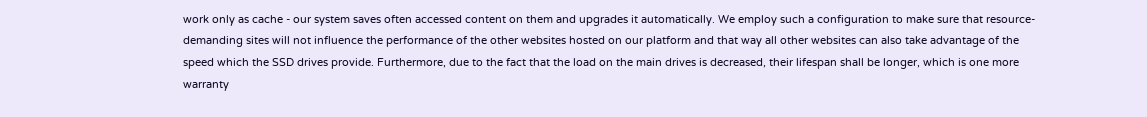work only as cache - our system saves often accessed content on them and upgrades it automatically. We employ such a configuration to make sure that resource-demanding sites will not influence the performance of the other websites hosted on our platform and that way all other websites can also take advantage of the speed which the SSD drives provide. Furthermore, due to the fact that the load on the main drives is decreased, their lifespan shall be longer, which is one more warranty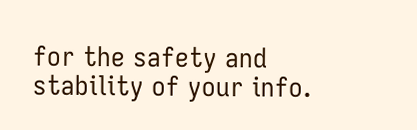for the safety and stability of your info.